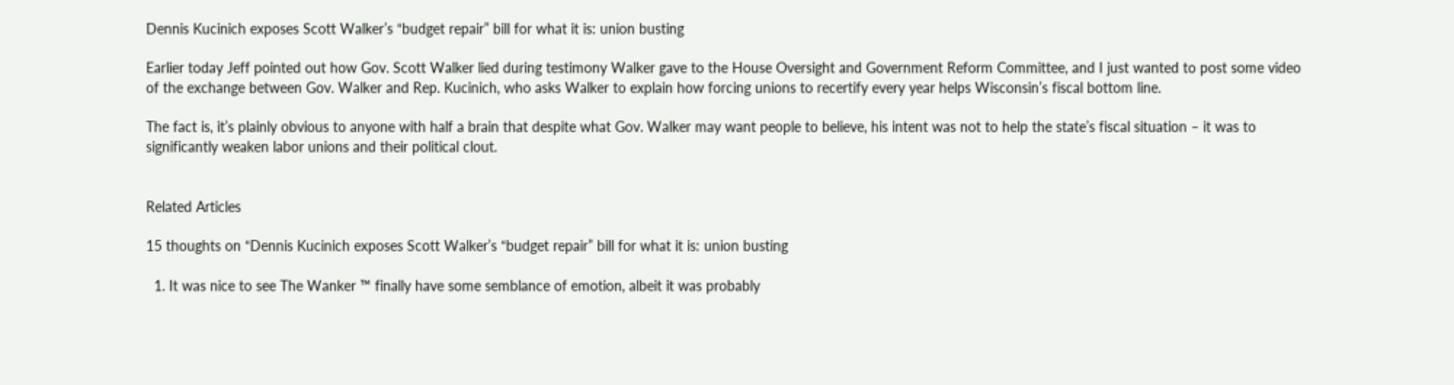Dennis Kucinich exposes Scott Walker’s “budget repair” bill for what it is: union busting

Earlier today Jeff pointed out how Gov. Scott Walker lied during testimony Walker gave to the House Oversight and Government Reform Committee, and I just wanted to post some video of the exchange between Gov. Walker and Rep. Kucinich, who asks Walker to explain how forcing unions to recertify every year helps Wisconsin’s fiscal bottom line.

The fact is, it’s plainly obvious to anyone with half a brain that despite what Gov. Walker may want people to believe, his intent was not to help the state’s fiscal situation – it was to significantly weaken labor unions and their political clout.


Related Articles

15 thoughts on “Dennis Kucinich exposes Scott Walker’s “budget repair” bill for what it is: union busting

  1. It was nice to see The Wanker ™ finally have some semblance of emotion, albeit it was probably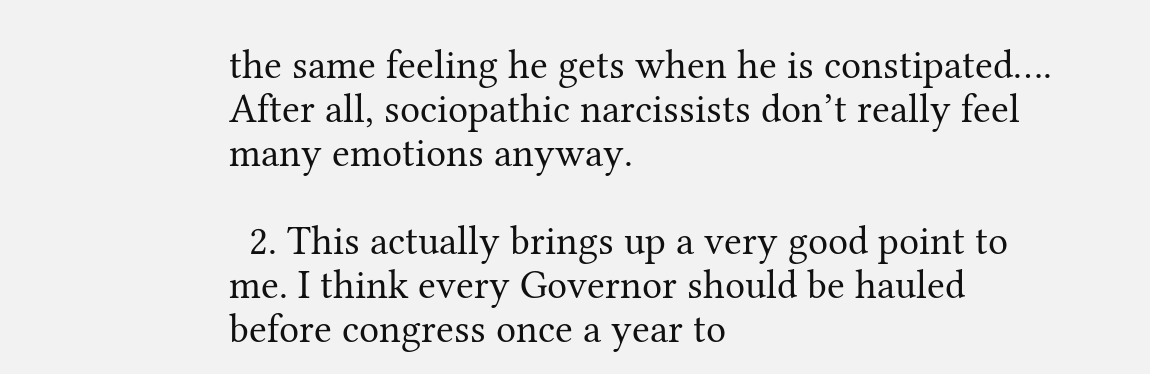the same feeling he gets when he is constipated…. After all, sociopathic narcissists don’t really feel many emotions anyway.

  2. This actually brings up a very good point to me. I think every Governor should be hauled before congress once a year to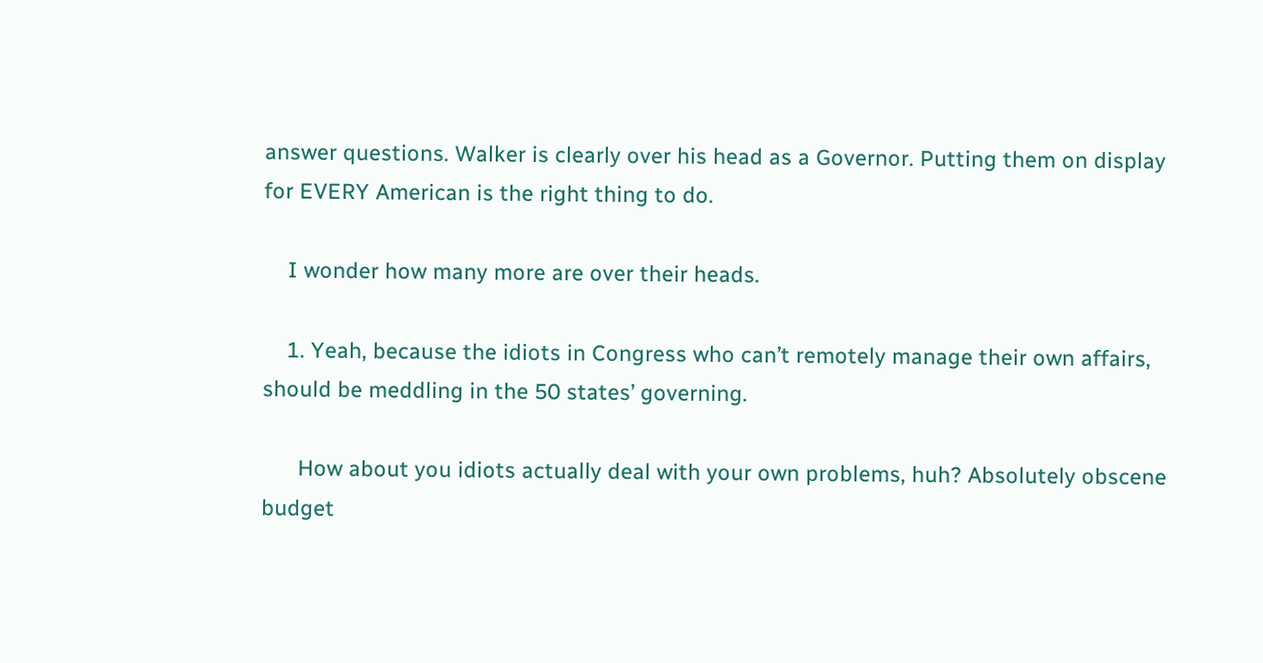answer questions. Walker is clearly over his head as a Governor. Putting them on display for EVERY American is the right thing to do.

    I wonder how many more are over their heads.

    1. Yeah, because the idiots in Congress who can’t remotely manage their own affairs, should be meddling in the 50 states’ governing.

      How about you idiots actually deal with your own problems, huh? Absolutely obscene budget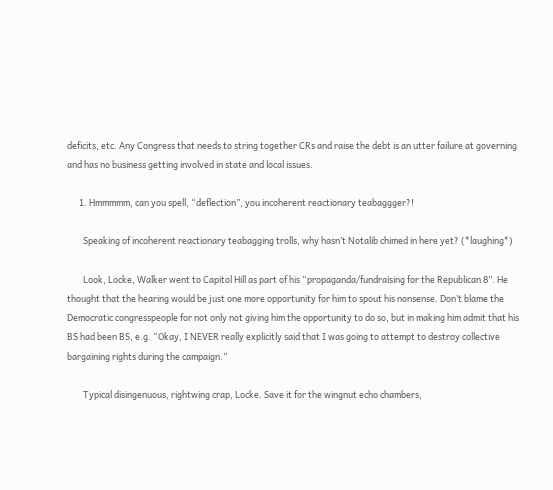deficits, etc. Any Congress that needs to string together CRs and raise the debt is an utter failure at governing and has no business getting involved in state and local issues.

      1. Hmmmmm, can you spell, “deflection”, you incoherent reactionary teabaggger?!

        Speaking of incoherent reactionary teabagging trolls, why hasn’t Notalib chimed in here yet? (*laughing*)

        Look, Locke, Walker went to Capitol Hill as part of his “propaganda/fundraising for the Republican 8”. He thought that the hearing would be just one more opportunity for him to spout his nonsense. Don’t blame the Democratic congresspeople for not only not giving him the opportunity to do so, but in making him admit that his BS had been BS, e.g. “Okay, I NEVER really explicitly said that I was going to attempt to destroy collective bargaining rights during the campaign.”

        Typical disingenuous, rightwing crap, Locke. Save it for the wingnut echo chambers,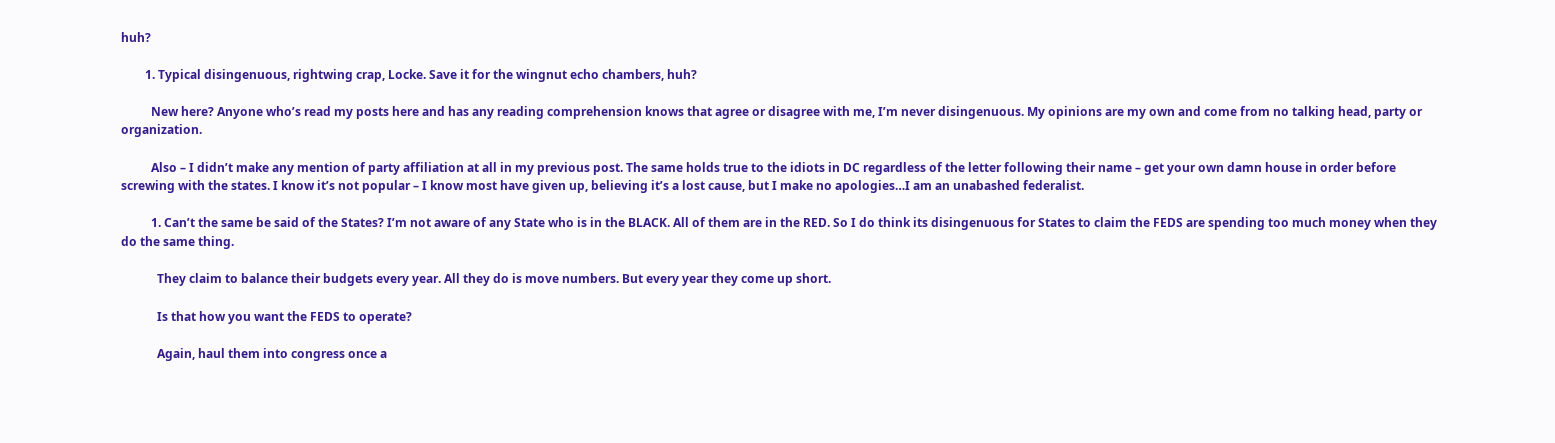huh?

        1. Typical disingenuous, rightwing crap, Locke. Save it for the wingnut echo chambers, huh?

          New here? Anyone who’s read my posts here and has any reading comprehension knows that agree or disagree with me, I’m never disingenuous. My opinions are my own and come from no talking head, party or organization.

          Also – I didn’t make any mention of party affiliation at all in my previous post. The same holds true to the idiots in DC regardless of the letter following their name – get your own damn house in order before screwing with the states. I know it’s not popular – I know most have given up, believing it’s a lost cause, but I make no apologies…I am an unabashed federalist.

          1. Can’t the same be said of the States? I’m not aware of any State who is in the BLACK. All of them are in the RED. So I do think its disingenuous for States to claim the FEDS are spending too much money when they do the same thing.

            They claim to balance their budgets every year. All they do is move numbers. But every year they come up short.

            Is that how you want the FEDS to operate?

            Again, haul them into congress once a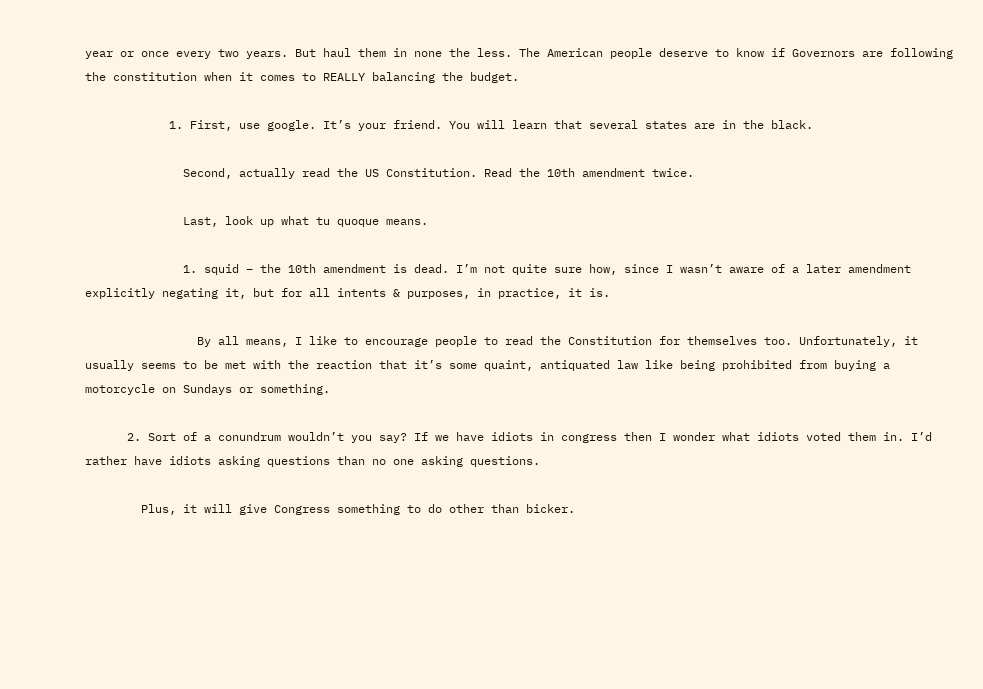year or once every two years. But haul them in none the less. The American people deserve to know if Governors are following the constitution when it comes to REALLY balancing the budget.

            1. First, use google. It’s your friend. You will learn that several states are in the black.

              Second, actually read the US Constitution. Read the 10th amendment twice.

              Last, look up what tu quoque means.

              1. squid – the 10th amendment is dead. I’m not quite sure how, since I wasn’t aware of a later amendment explicitly negating it, but for all intents & purposes, in practice, it is.

                By all means, I like to encourage people to read the Constitution for themselves too. Unfortunately, it usually seems to be met with the reaction that it’s some quaint, antiquated law like being prohibited from buying a motorcycle on Sundays or something.

      2. Sort of a conundrum wouldn’t you say? If we have idiots in congress then I wonder what idiots voted them in. I’d rather have idiots asking questions than no one asking questions.

        Plus, it will give Congress something to do other than bicker.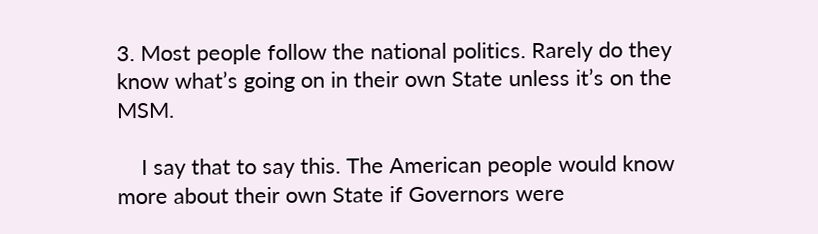3. Most people follow the national politics. Rarely do they know what’s going on in their own State unless it’s on the MSM.

    I say that to say this. The American people would know more about their own State if Governors were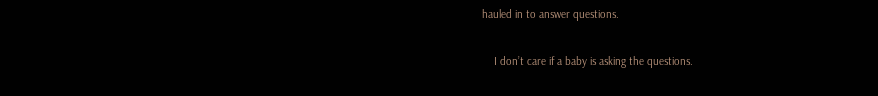hauled in to answer questions.

    I don’t care if a baby is asking the questions.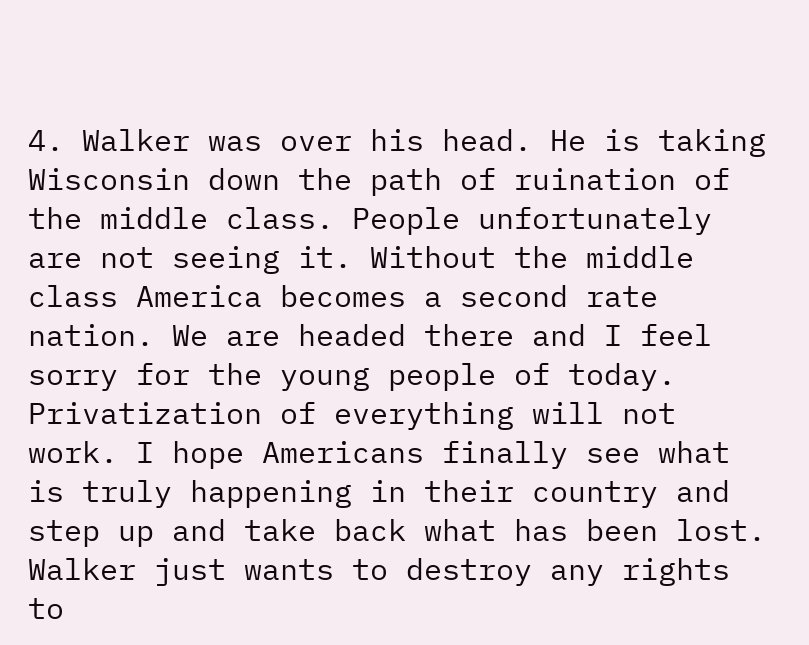4. Walker was over his head. He is taking Wisconsin down the path of ruination of the middle class. People unfortunately are not seeing it. Without the middle class America becomes a second rate nation. We are headed there and I feel sorry for the young people of today. Privatization of everything will not work. I hope Americans finally see what is truly happening in their country and step up and take back what has been lost. Walker just wants to destroy any rights to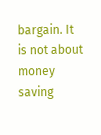bargain. It is not about money saving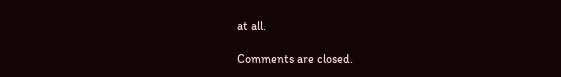at all.

Comments are closed.